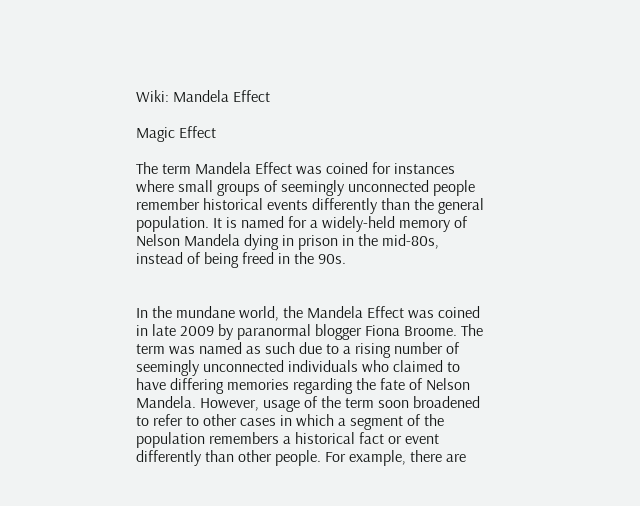Wiki: Mandela Effect

Magic Effect

The term Mandela Effect was coined for instances where small groups of seemingly unconnected people remember historical events differently than the general population. It is named for a widely-held memory of Nelson Mandela dying in prison in the mid-80s, instead of being freed in the 90s.


In the mundane world, the Mandela Effect was coined in late 2009 by paranormal blogger Fiona Broome. The term was named as such due to a rising number of seemingly unconnected individuals who claimed to have differing memories regarding the fate of Nelson Mandela. However, usage of the term soon broadened to refer to other cases in which a segment of the population remembers a historical fact or event differently than other people. For example, there are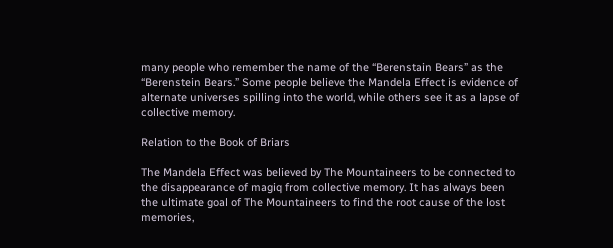many people who remember the name of the “Berenstain Bears” as the “Berenstein Bears.” Some people believe the Mandela Effect is evidence of alternate universes spilling into the world, while others see it as a lapse of collective memory.

Relation to the Book of Briars

The Mandela Effect was believed by The Mountaineers to be connected to the disappearance of magiq from collective memory. It has always been the ultimate goal of The Mountaineers to find the root cause of the lost memories,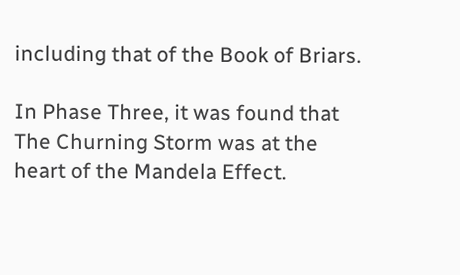including that of the Book of Briars.

In Phase Three, it was found that The Churning Storm was at the heart of the Mandela Effect.